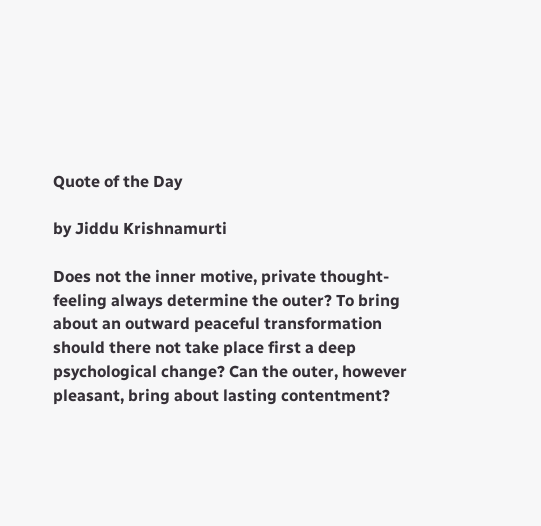Quote of the Day

by Jiddu Krishnamurti

Does not the inner motive, private thought-feeling always determine the outer? To bring about an outward peaceful transformation should there not take place first a deep psychological change? Can the outer, however pleasant, bring about lasting contentment?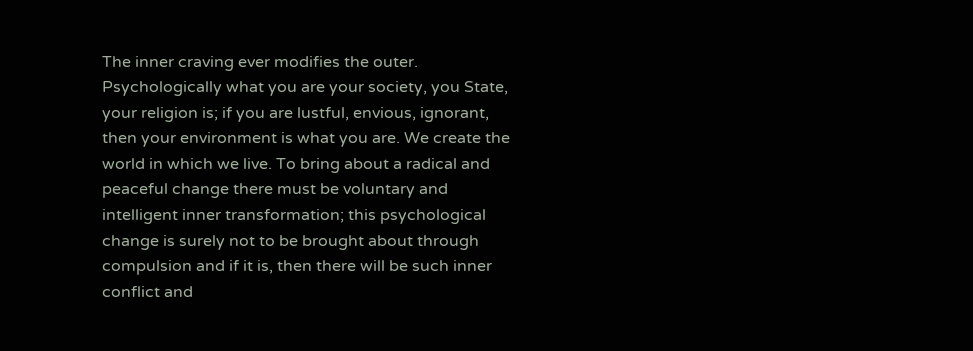The inner craving ever modifies the outer. Psychologically what you are your society, you State, your religion is; if you are lustful, envious, ignorant, then your environment is what you are. We create the world in which we live. To bring about a radical and peaceful change there must be voluntary and intelligent inner transformation; this psychological change is surely not to be brought about through compulsion and if it is, then there will be such inner conflict and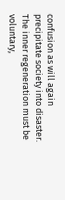confusion as will again precipitate society into disaster. The inner regeneration must be voluntary,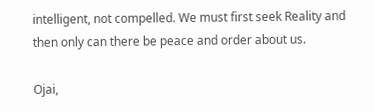intelligent, not compelled. We must first seek Reality and then only can there be peace and order about us.

Ojai,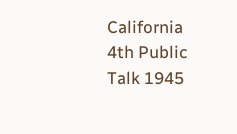California
4th Public Talk 1945